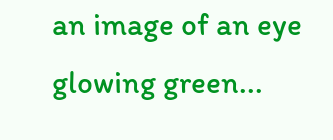an image of an eye glowing green...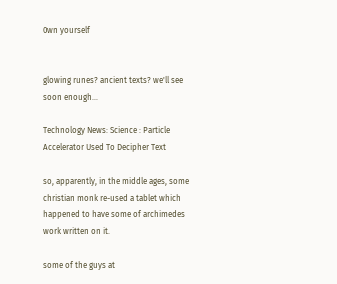0wn yourself


glowing runes? ancient texts? we'll see soon enough...

Technology News: Science : Particle Accelerator Used To Decipher Text

so, apparently, in the middle ages, some christian monk re-used a tablet which happened to have some of archimedes work written on it.

some of the guys at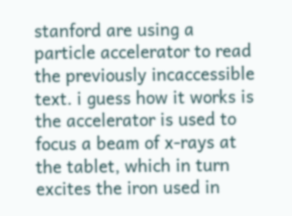stanford are using a particle accelerator to read the previously incaccessible text. i guess how it works is the accelerator is used to focus a beam of x-rays at the tablet, which in turn excites the iron used in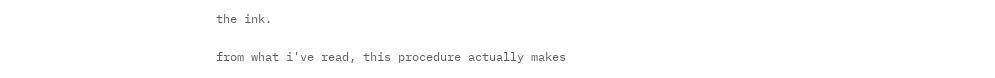the ink.

from what i've read, this procedure actually makes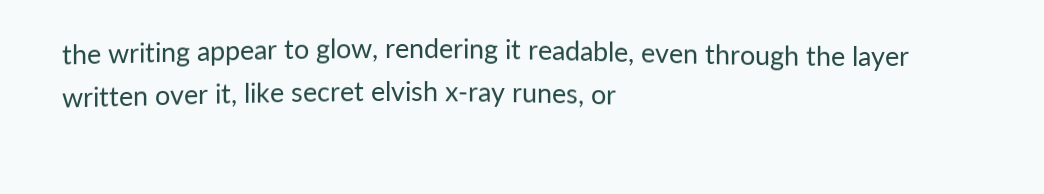the writing appear to glow, rendering it readable, even through the layer written over it, like secret elvish x-ray runes, or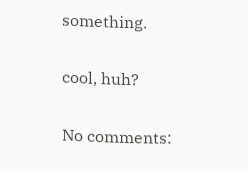something.

cool, huh?

No comments: